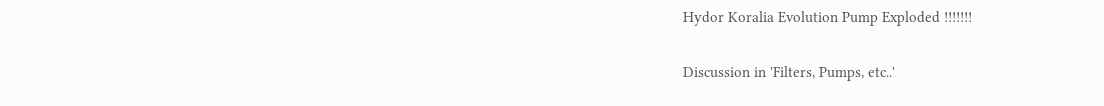Hydor Koralia Evolution Pump Exploded !!!!!!!

Discussion in 'Filters, Pumps, etc..'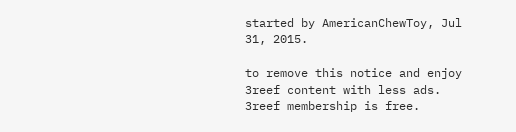started by AmericanChewToy, Jul 31, 2015.

to remove this notice and enjoy 3reef content with less ads. 3reef membership is free.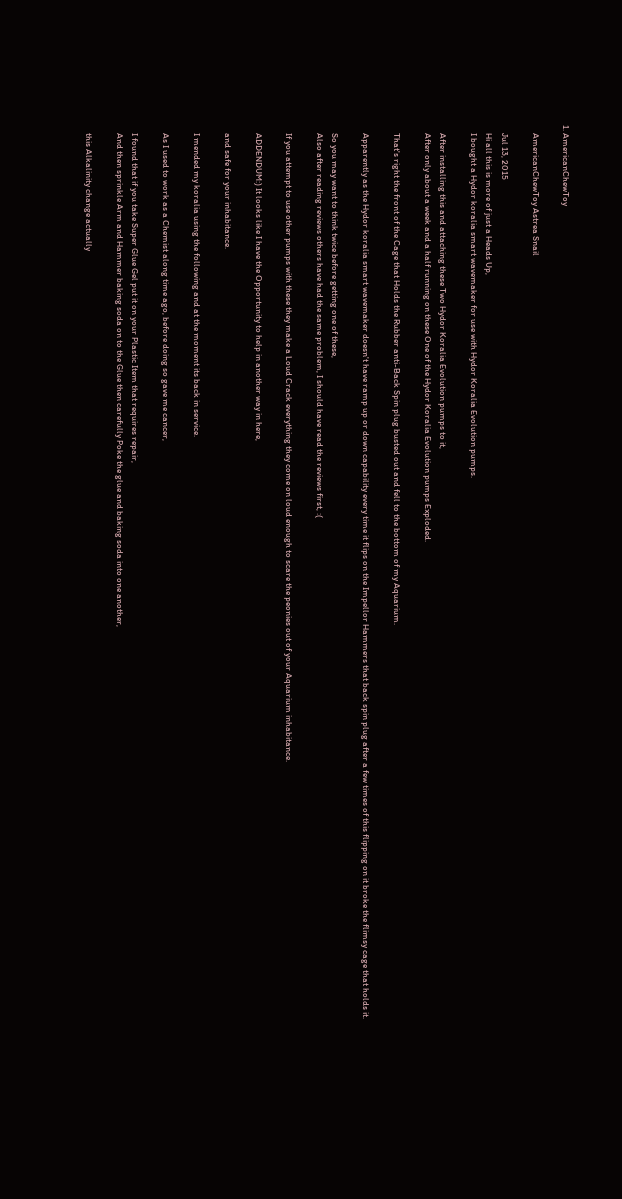1. AmericanChewToy

    AmericanChewToy Astrea Snail

    Jul 13, 2015
    Hi all this is more of just a Heads Up,
    I bought a Hydor koralia smart wavemaker for use with Hydor Koralia Evolution pumps.

    After installing this and attaching these Two Hydor Koralia Evolution pumps to it,
    After only about a week and a half running on these One of the Hydor Koralia Evolution pumps Exploded.

    That's right the front of the Cage that Holds the Rubber anti-Back Spin plug busted out and fell to the bottom of my Aquarium.

    Apparently as the Hydor koralia smart wavemaker doesn't have ramp up or down capability every time it flips on the Impellor Hammers that back spin plug after a few times of this flipping on it broke the flimsy cage that holds it.

    So you may want to think twice before getting one of these,
    Also after reading reviews others have had the same problem, I should have read the reviews first, :(

    If you attempt to use other pumps with these they make a Loud Crack everything they come on loud enough to scare the peonies out of your Aquarium inhabitance.

    ADDENDUM:) It looks like I have the Opportunity to help in another way in here,

    and safe for your inhabitance.

    I mended my koralia using the following and at the moment its back in service.

    As I used to work as a Chemist along time ago, before doing so gave me cancer,

    I found that if you take Super Glue Gel put it on your Plastic Item that requires repair,
    And then sprinkle Arm and Hammer baking soda on to the Glue then carefully Poke the glue and baking soda into one another,

    this Alkalinity change actually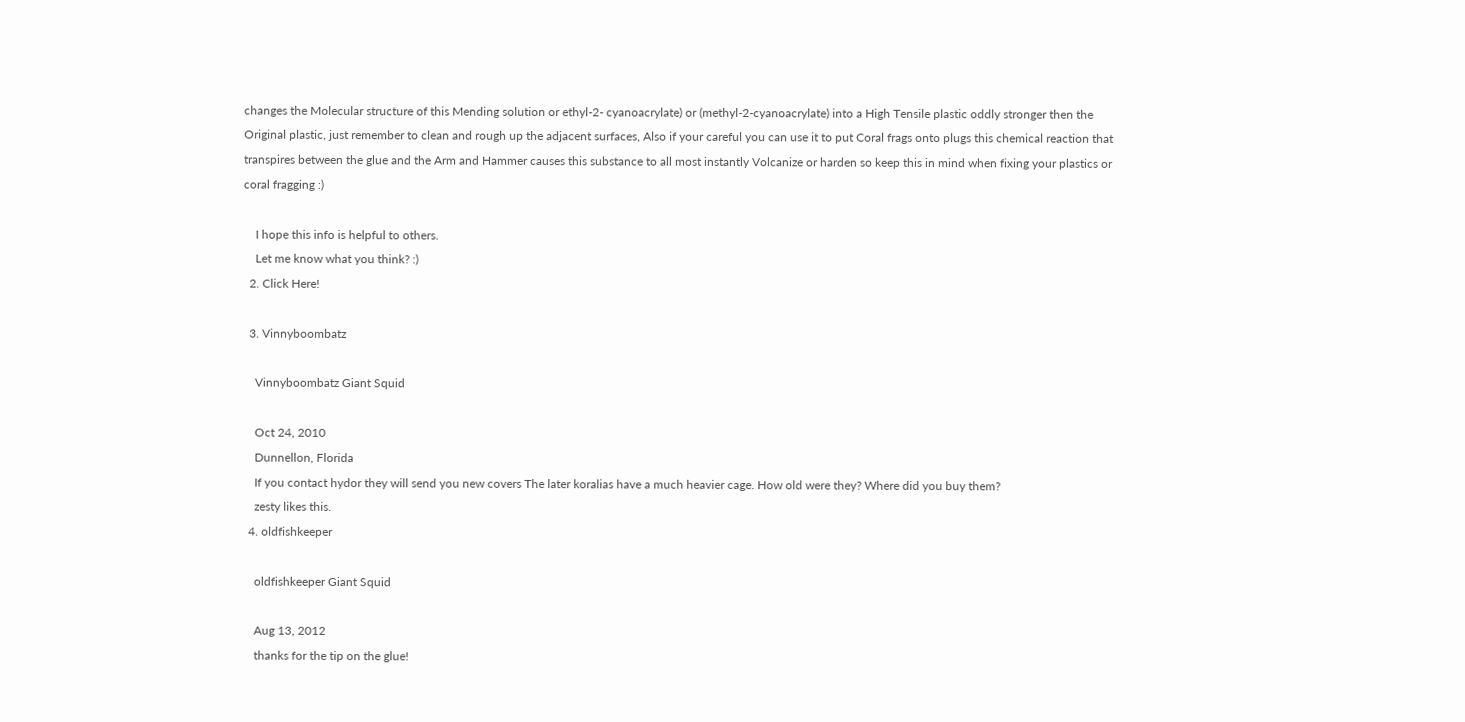changes the Molecular structure of this Mending solution or ethyl-2- cyanoacrylate) or (methyl-2-cyanoacrylate) into a High Tensile plastic oddly stronger then the Original plastic, just remember to clean and rough up the adjacent surfaces, Also if your careful you can use it to put Coral frags onto plugs this chemical reaction that transpires between the glue and the Arm and Hammer causes this substance to all most instantly Volcanize or harden so keep this in mind when fixing your plastics or coral fragging :)

    I hope this info is helpful to others.
    Let me know what you think? :)
  2. Click Here!

  3. Vinnyboombatz

    Vinnyboombatz Giant Squid

    Oct 24, 2010
    Dunnellon, Florida
    If you contact hydor they will send you new covers The later koralias have a much heavier cage. How old were they? Where did you buy them?
    zesty likes this.
  4. oldfishkeeper

    oldfishkeeper Giant Squid

    Aug 13, 2012
    thanks for the tip on the glue!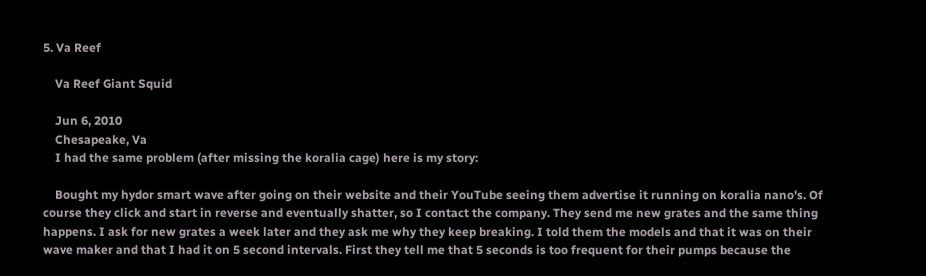5. Va Reef

    Va Reef Giant Squid

    Jun 6, 2010
    Chesapeake, Va
    I had the same problem (after missing the koralia cage) here is my story:

    Bought my hydor smart wave after going on their website and their YouTube seeing them advertise it running on koralia nano's. Of course they click and start in reverse and eventually shatter, so I contact the company. They send me new grates and the same thing happens. I ask for new grates a week later and they ask me why they keep breaking. I told them the models and that it was on their wave maker and that I had it on 5 second intervals. First they tell me that 5 seconds is too frequent for their pumps because the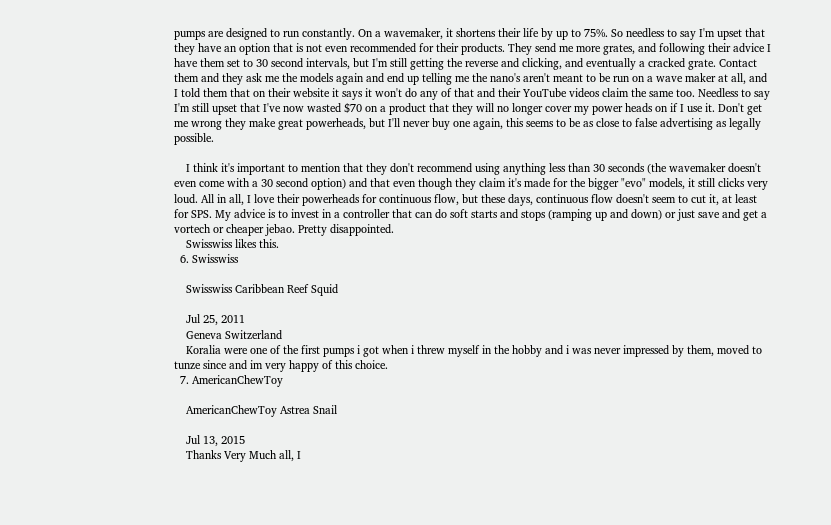pumps are designed to run constantly. On a wavemaker, it shortens their life by up to 75%. So needless to say I'm upset that they have an option that is not even recommended for their products. They send me more grates, and following their advice I have them set to 30 second intervals, but I'm still getting the reverse and clicking, and eventually a cracked grate. Contact them and they ask me the models again and end up telling me the nano's aren't meant to be run on a wave maker at all, and I told them that on their website it says it won't do any of that and their YouTube videos claim the same too. Needless to say I'm still upset that I've now wasted $70 on a product that they will no longer cover my power heads on if I use it. Don't get me wrong they make great powerheads, but I'll never buy one again, this seems to be as close to false advertising as legally possible.

    I think it's important to mention that they don't recommend using anything less than 30 seconds (the wavemaker doesn't even come with a 30 second option) and that even though they claim it's made for the bigger "evo" models, it still clicks very loud. All in all, I love their powerheads for continuous flow, but these days, continuous flow doesn't seem to cut it, at least for SPS. My advice is to invest in a controller that can do soft starts and stops (ramping up and down) or just save and get a vortech or cheaper jebao. Pretty disappointed.
    Swisswiss likes this.
  6. Swisswiss

    Swisswiss Caribbean Reef Squid

    Jul 25, 2011
    Geneva Switzerland
    Koralia were one of the first pumps i got when i threw myself in the hobby and i was never impressed by them, moved to tunze since and im very happy of this choice.
  7. AmericanChewToy

    AmericanChewToy Astrea Snail

    Jul 13, 2015
    Thanks Very Much all, I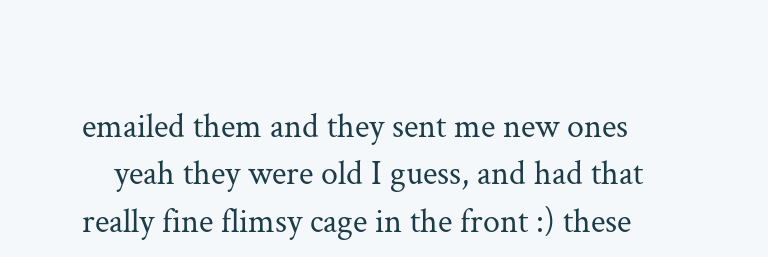emailed them and they sent me new ones
    yeah they were old I guess, and had that really fine flimsy cage in the front :) these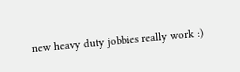new heavy duty jobbies really work :)